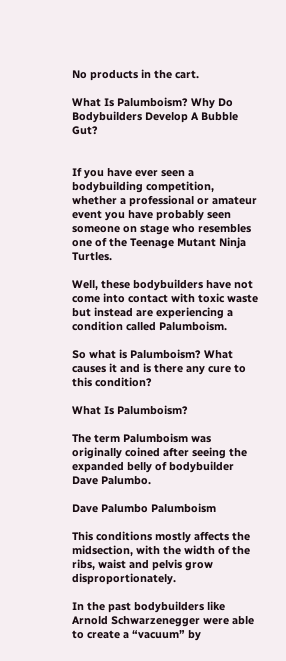No products in the cart.

What Is Palumboism? Why Do Bodybuilders Develop A Bubble Gut?


If you have ever seen a bodybuilding competition, whether a professional or amateur event you have probably seen someone on stage who resembles one of the Teenage Mutant Ninja Turtles.

Well, these bodybuilders have not come into contact with toxic waste but instead are experiencing a condition called Palumboism.

So what is Palumboism? What causes it and is there any cure to this condition?

What Is Palumboism?

The term Palumboism was originally coined after seeing the expanded belly of bodybuilder Dave Palumbo.

Dave Palumbo Palumboism

This conditions mostly affects the midsection, with the width of the ribs, waist and pelvis grow disproportionately.

In the past bodybuilders like Arnold Schwarzenegger were able to create a “vacuum” by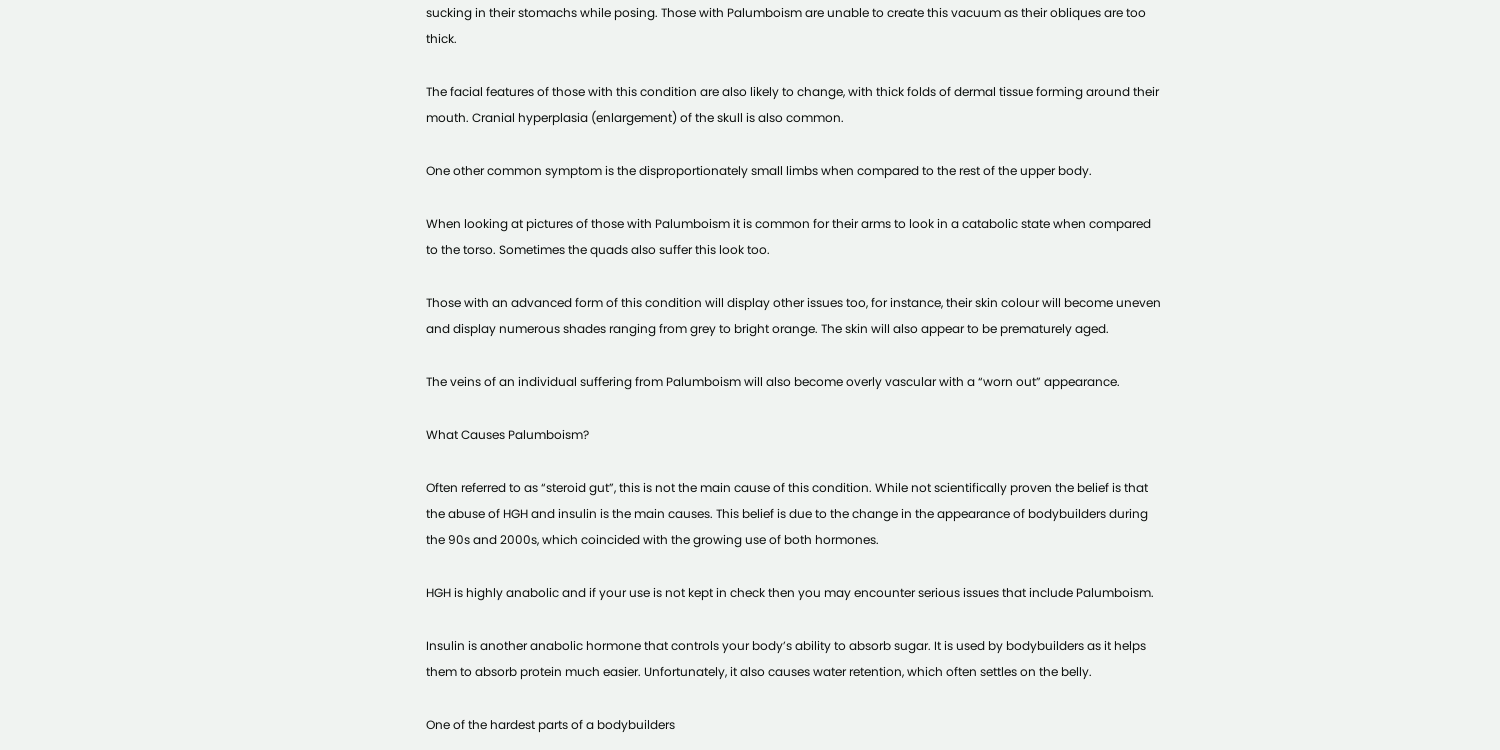sucking in their stomachs while posing. Those with Palumboism are unable to create this vacuum as their obliques are too thick.

The facial features of those with this condition are also likely to change, with thick folds of dermal tissue forming around their mouth. Cranial hyperplasia (enlargement) of the skull is also common.

One other common symptom is the disproportionately small limbs when compared to the rest of the upper body.

When looking at pictures of those with Palumboism it is common for their arms to look in a catabolic state when compared to the torso. Sometimes the quads also suffer this look too.

Those with an advanced form of this condition will display other issues too, for instance, their skin colour will become uneven and display numerous shades ranging from grey to bright orange. The skin will also appear to be prematurely aged.

The veins of an individual suffering from Palumboism will also become overly vascular with a “worn out” appearance.

What Causes Palumboism?

Often referred to as “steroid gut”, this is not the main cause of this condition. While not scientifically proven the belief is that the abuse of HGH and insulin is the main causes. This belief is due to the change in the appearance of bodybuilders during the 90s and 2000s, which coincided with the growing use of both hormones.

HGH is highly anabolic and if your use is not kept in check then you may encounter serious issues that include Palumboism.

Insulin is another anabolic hormone that controls your body’s ability to absorb sugar. It is used by bodybuilders as it helps them to absorb protein much easier. Unfortunately, it also causes water retention, which often settles on the belly.

One of the hardest parts of a bodybuilders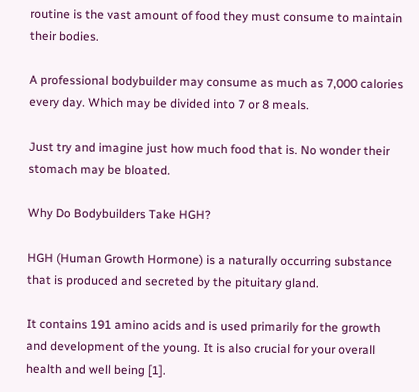routine is the vast amount of food they must consume to maintain their bodies.

A professional bodybuilder may consume as much as 7,000 calories every day. Which may be divided into 7 or 8 meals.

Just try and imagine just how much food that is. No wonder their stomach may be bloated.

Why Do Bodybuilders Take HGH?

HGH (Human Growth Hormone) is a naturally occurring substance that is produced and secreted by the pituitary gland.

It contains 191 amino acids and is used primarily for the growth and development of the young. It is also crucial for your overall health and well being [1].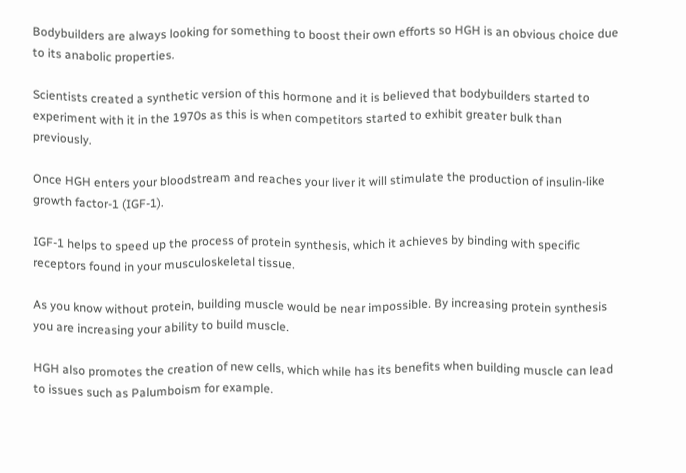Bodybuilders are always looking for something to boost their own efforts so HGH is an obvious choice due to its anabolic properties.

Scientists created a synthetic version of this hormone and it is believed that bodybuilders started to experiment with it in the 1970s as this is when competitors started to exhibit greater bulk than previously.

Once HGH enters your bloodstream and reaches your liver it will stimulate the production of insulin-like growth factor-1 (IGF-1).

IGF-1 helps to speed up the process of protein synthesis, which it achieves by binding with specific receptors found in your musculoskeletal tissue.

As you know without protein, building muscle would be near impossible. By increasing protein synthesis you are increasing your ability to build muscle.

HGH also promotes the creation of new cells, which while has its benefits when building muscle can lead to issues such as Palumboism for example.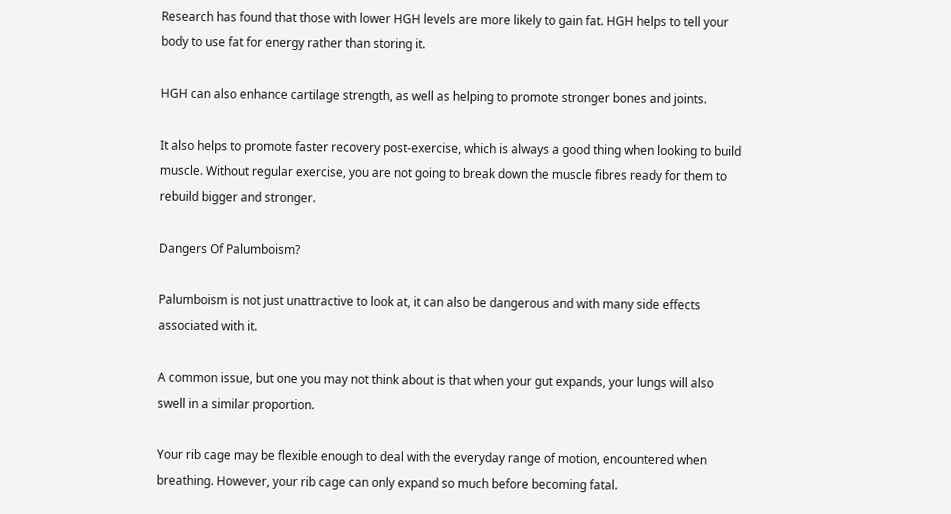Research has found that those with lower HGH levels are more likely to gain fat. HGH helps to tell your body to use fat for energy rather than storing it.

HGH can also enhance cartilage strength, as well as helping to promote stronger bones and joints.

It also helps to promote faster recovery post-exercise, which is always a good thing when looking to build muscle. Without regular exercise, you are not going to break down the muscle fibres ready for them to rebuild bigger and stronger.

Dangers Of Palumboism?

Palumboism is not just unattractive to look at, it can also be dangerous and with many side effects associated with it.

A common issue, but one you may not think about is that when your gut expands, your lungs will also swell in a similar proportion.

Your rib cage may be flexible enough to deal with the everyday range of motion, encountered when breathing. However, your rib cage can only expand so much before becoming fatal.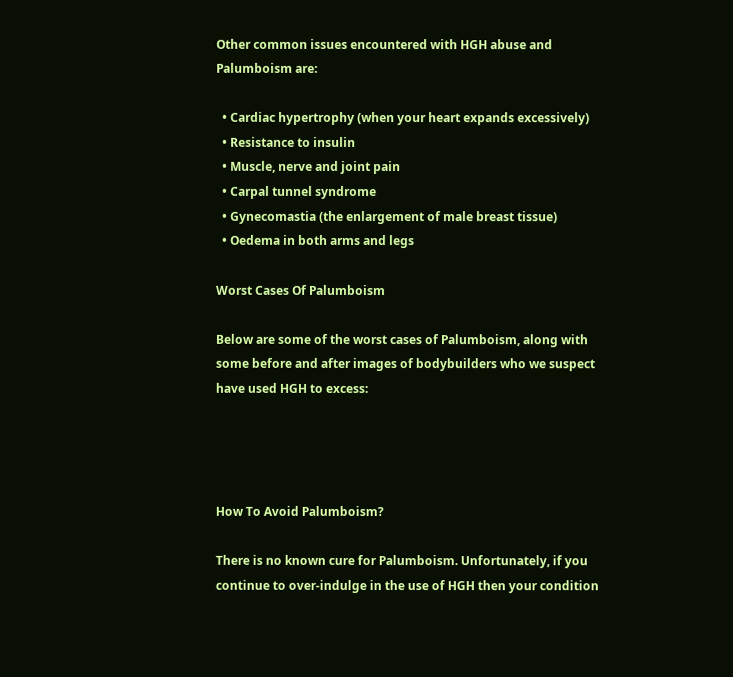Other common issues encountered with HGH abuse and Palumboism are:

  • Cardiac hypertrophy (when your heart expands excessively)
  • Resistance to insulin
  • Muscle, nerve and joint pain
  • Carpal tunnel syndrome
  • Gynecomastia (the enlargement of male breast tissue)
  • Oedema in both arms and legs

Worst Cases Of Palumboism

Below are some of the worst cases of Palumboism, along with some before and after images of bodybuilders who we suspect have used HGH to excess:




How To Avoid Palumboism?

There is no known cure for Palumboism. Unfortunately, if you continue to over-indulge in the use of HGH then your condition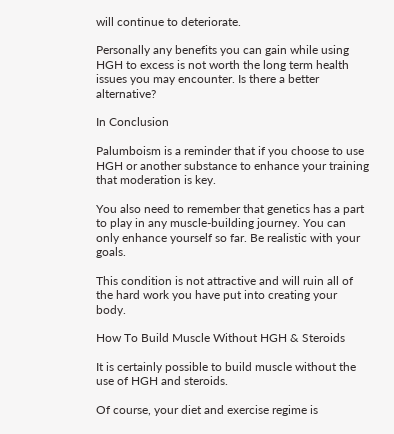will continue to deteriorate.

Personally any benefits you can gain while using HGH to excess is not worth the long term health issues you may encounter. Is there a better alternative?

In Conclusion

Palumboism is a reminder that if you choose to use HGH or another substance to enhance your training that moderation is key.

You also need to remember that genetics has a part to play in any muscle-building journey. You can only enhance yourself so far. Be realistic with your goals.

This condition is not attractive and will ruin all of the hard work you have put into creating your body.

How To Build Muscle Without HGH & Steroids

It is certainly possible to build muscle without the use of HGH and steroids.

Of course, your diet and exercise regime is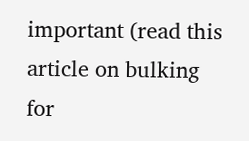important (read this article on bulking for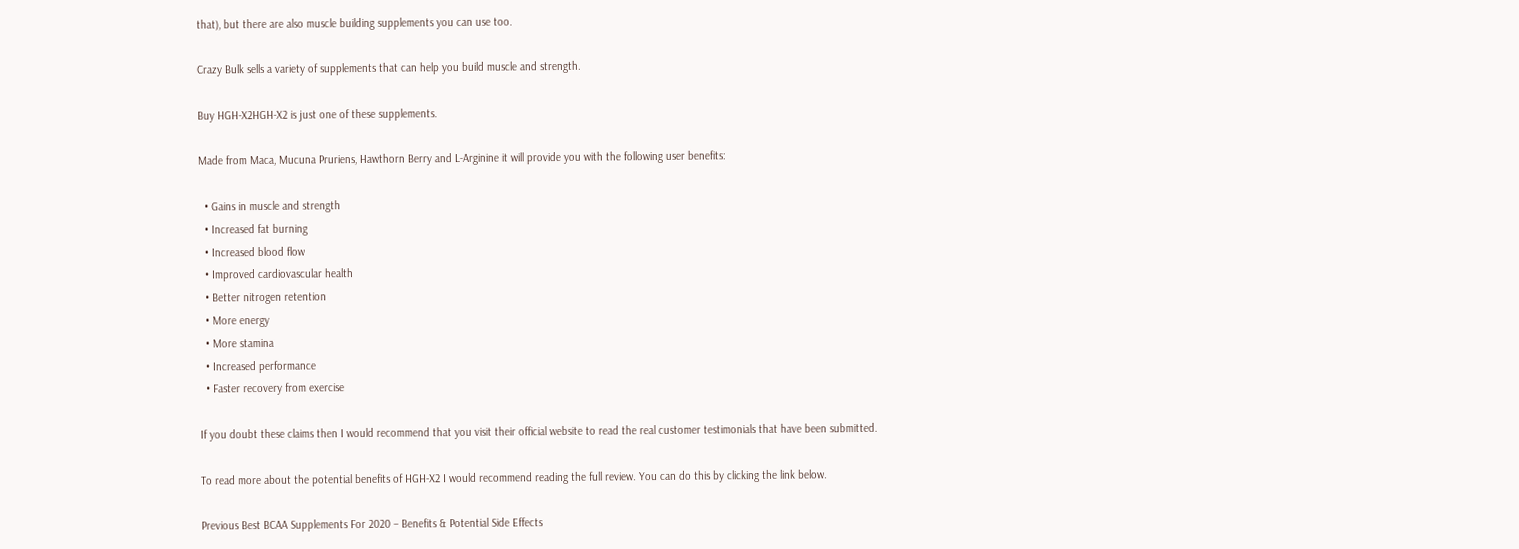that), but there are also muscle building supplements you can use too.

Crazy Bulk sells a variety of supplements that can help you build muscle and strength.

Buy HGH-X2HGH-X2 is just one of these supplements.

Made from Maca, Mucuna Pruriens, Hawthorn Berry and L-Arginine it will provide you with the following user benefits:

  • Gains in muscle and strength
  • Increased fat burning
  • Increased blood flow
  • Improved cardiovascular health
  • Better nitrogen retention
  • More energy
  • More stamina
  • Increased performance
  • Faster recovery from exercise

If you doubt these claims then I would recommend that you visit their official website to read the real customer testimonials that have been submitted.

To read more about the potential benefits of HGH-X2 I would recommend reading the full review. You can do this by clicking the link below.

Previous Best BCAA Supplements For 2020 – Benefits & Potential Side Effects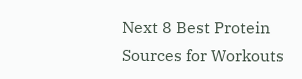Next 8 Best Protein Sources for Workouts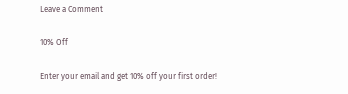Leave a Comment

10% Off

Enter your email and get 10% off your first order!